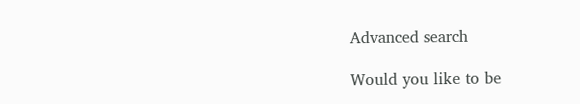Advanced search

Would you like to be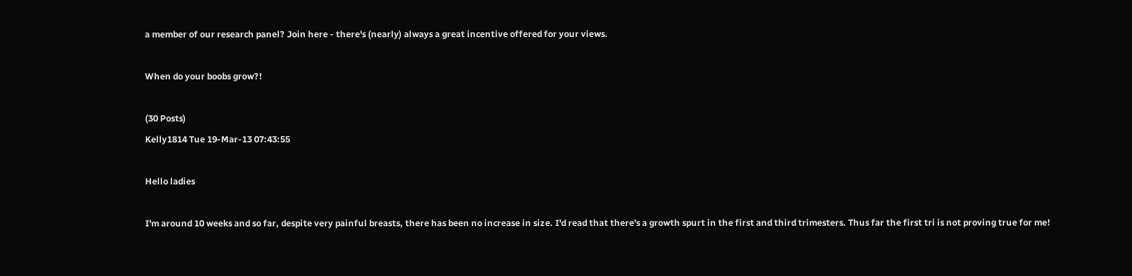a member of our research panel? Join here - there's (nearly) always a great incentive offered for your views.

When do your boobs grow?!

(30 Posts)
Kelly1814 Tue 19-Mar-13 07:43:55

Hello ladies

I'm around 10 weeks and so far, despite very painful breasts, there has been no increase in size. I'd read that there's a growth spurt in the first and third trimesters. Thus far the first tri is not proving true for me!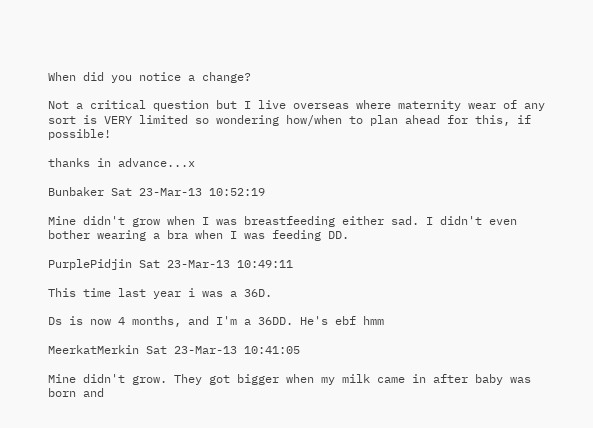When did you notice a change?

Not a critical question but I live overseas where maternity wear of any sort is VERY limited so wondering how/when to plan ahead for this, if possible!

thanks in advance...x

Bunbaker Sat 23-Mar-13 10:52:19

Mine didn't grow when I was breastfeeding either sad. I didn't even bother wearing a bra when I was feeding DD.

PurplePidjin Sat 23-Mar-13 10:49:11

This time last year i was a 36D.

Ds is now 4 months, and I'm a 36DD. He's ebf hmm

MeerkatMerkin Sat 23-Mar-13 10:41:05

Mine didn't grow. They got bigger when my milk came in after baby was born and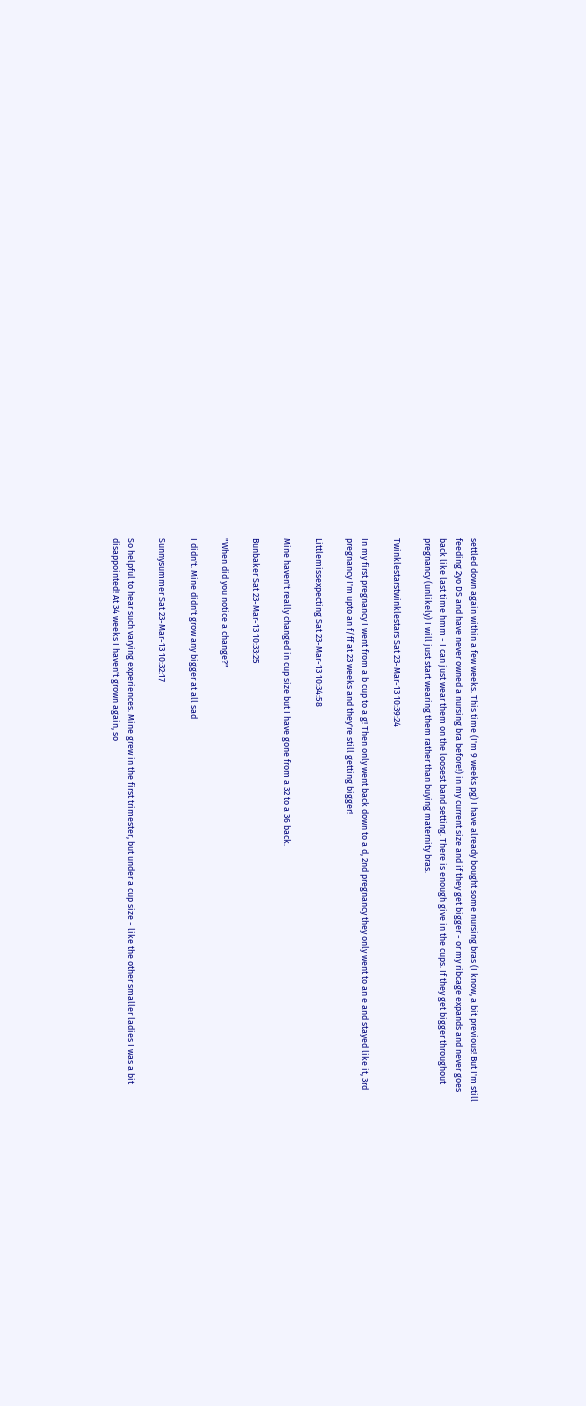settled down again within a few weeks. This time (I'm 9 weeks pg) I have already bought some nursing bras (I know, a bit previous! But I'm still feeding 2yo DS and have never owned a nursing bra before!) in my current size and if they get bigger - or my ribcage expands and never goes back like last time hmm - I can just wear them on the loosest band setting. There is enough give in the cups. If they get bigger throughout pregnancy (unlikely) I will just start wearing them rather than buying maternity bras.

Twinklestarstwinklestars Sat 23-Mar-13 10:39:24

In my first pregnancy I went from a b cup to a g! Then only went back down to a d, 2nd pregnancy they only went to an e and stayed like it, 3rd pregnancy I'm upto an f/ff at 23 weeks and they're still getting bigger!

Littlemissexpecting Sat 23-Mar-13 10:34:58

Mine haven't really changed in cup size but I have gone from a 32 to a 36 back.

Bunbaker Sat 23-Mar-13 10:33:25

"When did you notice a change?"

I didn't. Mine didn't grow any bigger at all sad

Sunnysummer Sat 23-Mar-13 10:32:17

So helpful to hear such varying experiences. Mine grew in the first trimester, but under a cup size - like the other smaller ladies I was a bit disappointed! At 34 weeks I haven't grown again, so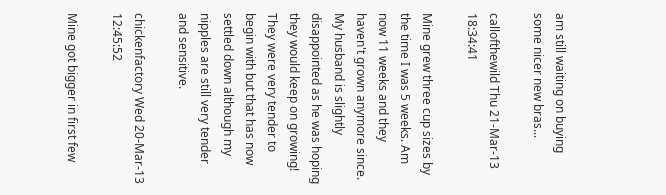am still waiting on buying some nicer new bras...

callofthewild Thu 21-Mar-13 18:34:41

Mine grew three cup sizes by the time I was 5 weeks. Am now 11 weeks and they haven't grown anymore since. My husband is slightly disappointed as he was hoping they would keep on growing! They were very tender to begin with but that has now settled down although my nipples are still very tender and sensitive.

chickenfactory Wed 20-Mar-13 12:45:52

Mine got bigger in first few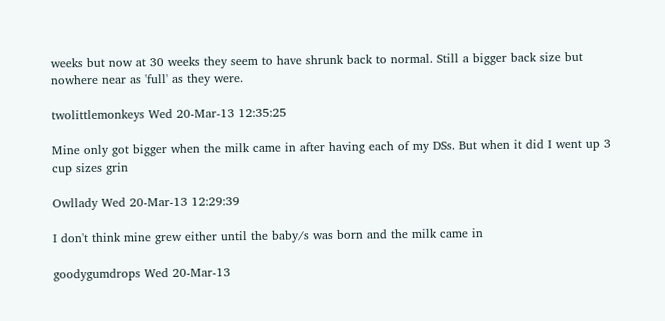weeks but now at 30 weeks they seem to have shrunk back to normal. Still a bigger back size but nowhere near as 'full' as they were.

twolittlemonkeys Wed 20-Mar-13 12:35:25

Mine only got bigger when the milk came in after having each of my DSs. But when it did I went up 3 cup sizes grin

Owllady Wed 20-Mar-13 12:29:39

I don't think mine grew either until the baby/s was born and the milk came in

goodygumdrops Wed 20-Mar-13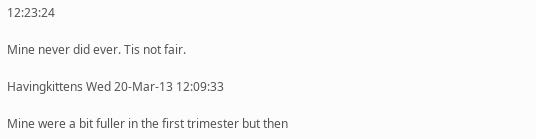12:23:24

Mine never did ever. Tis not fair.

Havingkittens Wed 20-Mar-13 12:09:33

Mine were a bit fuller in the first trimester but then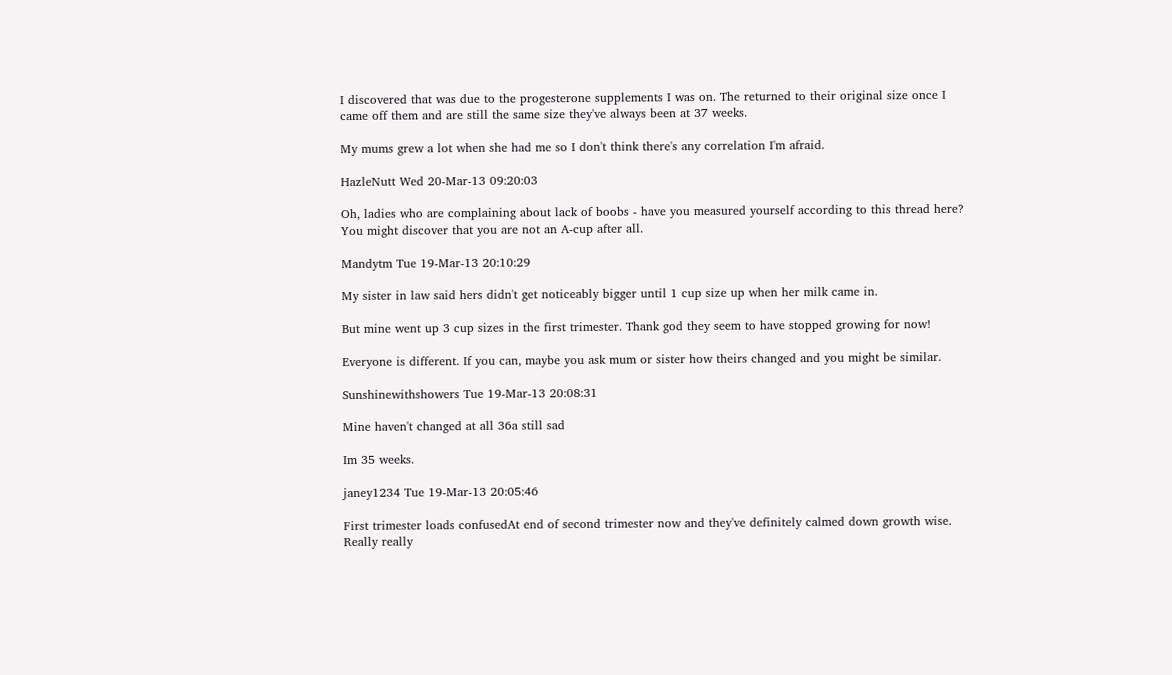I discovered that was due to the progesterone supplements I was on. The returned to their original size once I came off them and are still the same size they've always been at 37 weeks.

My mums grew a lot when she had me so I don't think there's any correlation I'm afraid.

HazleNutt Wed 20-Mar-13 09:20:03

Oh, ladies who are complaining about lack of boobs - have you measured yourself according to this thread here?
You might discover that you are not an A-cup after all.

Mandytm Tue 19-Mar-13 20:10:29

My sister in law said hers didn't get noticeably bigger until 1 cup size up when her milk came in.

But mine went up 3 cup sizes in the first trimester. Thank god they seem to have stopped growing for now!

Everyone is different. If you can, maybe you ask mum or sister how theirs changed and you might be similar.

Sunshinewithshowers Tue 19-Mar-13 20:08:31

Mine haven't changed at all 36a still sad

Im 35 weeks.

janey1234 Tue 19-Mar-13 20:05:46

First trimester loads confusedAt end of second trimester now and they've definitely calmed down growth wise. Really really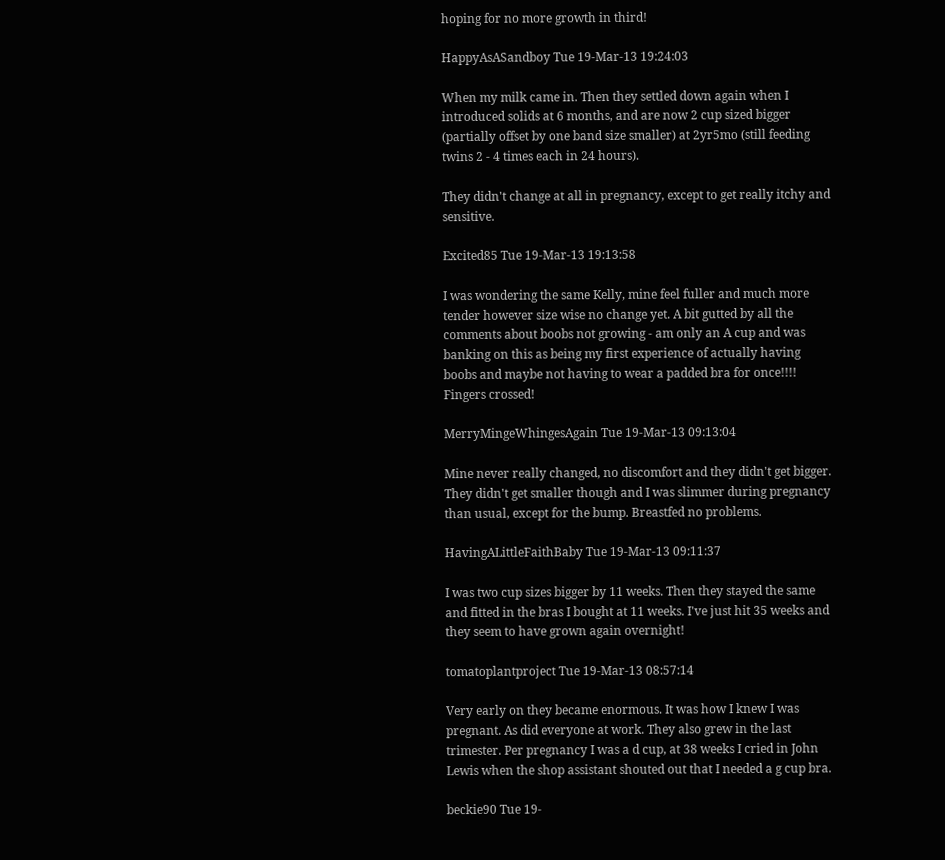hoping for no more growth in third!

HappyAsASandboy Tue 19-Mar-13 19:24:03

When my milk came in. Then they settled down again when I introduced solids at 6 months, and are now 2 cup sized bigger (partially offset by one band size smaller) at 2yr5mo (still feeding twins 2 - 4 times each in 24 hours).

They didn't change at all in pregnancy, except to get really itchy and sensitive.

Excited85 Tue 19-Mar-13 19:13:58

I was wondering the same Kelly, mine feel fuller and much more tender however size wise no change yet. A bit gutted by all the comments about boobs not growing - am only an A cup and was banking on this as being my first experience of actually having boobs and maybe not having to wear a padded bra for once!!!! Fingers crossed!

MerryMingeWhingesAgain Tue 19-Mar-13 09:13:04

Mine never really changed, no discomfort and they didn't get bigger. They didn't get smaller though and I was slimmer during pregnancy than usual, except for the bump. Breastfed no problems.

HavingALittleFaithBaby Tue 19-Mar-13 09:11:37

I was two cup sizes bigger by 11 weeks. Then they stayed the same and fitted in the bras I bought at 11 weeks. I've just hit 35 weeks and they seem to have grown again overnight!

tomatoplantproject Tue 19-Mar-13 08:57:14

Very early on they became enormous. It was how I knew I was pregnant. As did everyone at work. They also grew in the last trimester. Per pregnancy I was a d cup, at 38 weeks I cried in John Lewis when the shop assistant shouted out that I needed a g cup bra.

beckie90 Tue 19-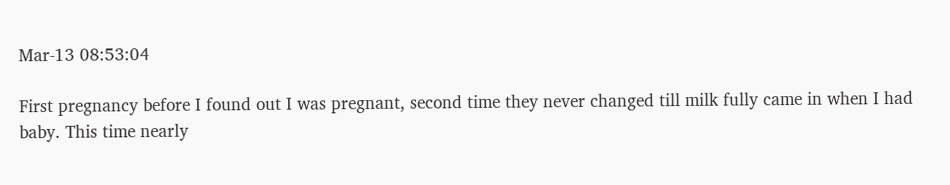Mar-13 08:53:04

First pregnancy before I found out I was pregnant, second time they never changed till milk fully came in when I had baby. This time nearly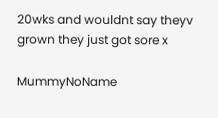20wks and wouldnt say theyv grown they just got sore x

MummyNoName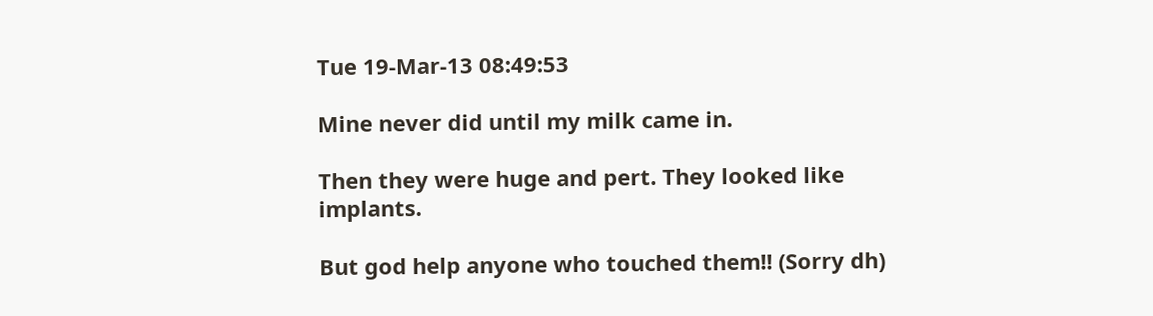Tue 19-Mar-13 08:49:53

Mine never did until my milk came in.

Then they were huge and pert. They looked like implants.

But god help anyone who touched them!! (Sorry dh)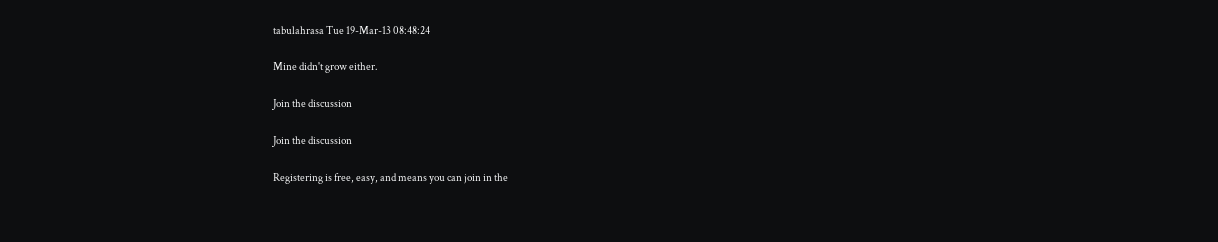tabulahrasa Tue 19-Mar-13 08:48:24

Mine didn't grow either.

Join the discussion

Join the discussion

Registering is free, easy, and means you can join in the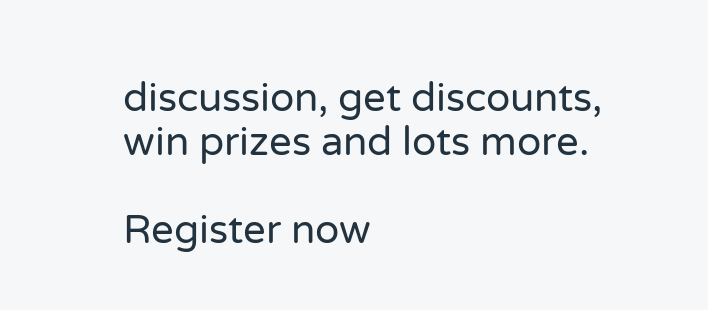discussion, get discounts, win prizes and lots more.

Register now